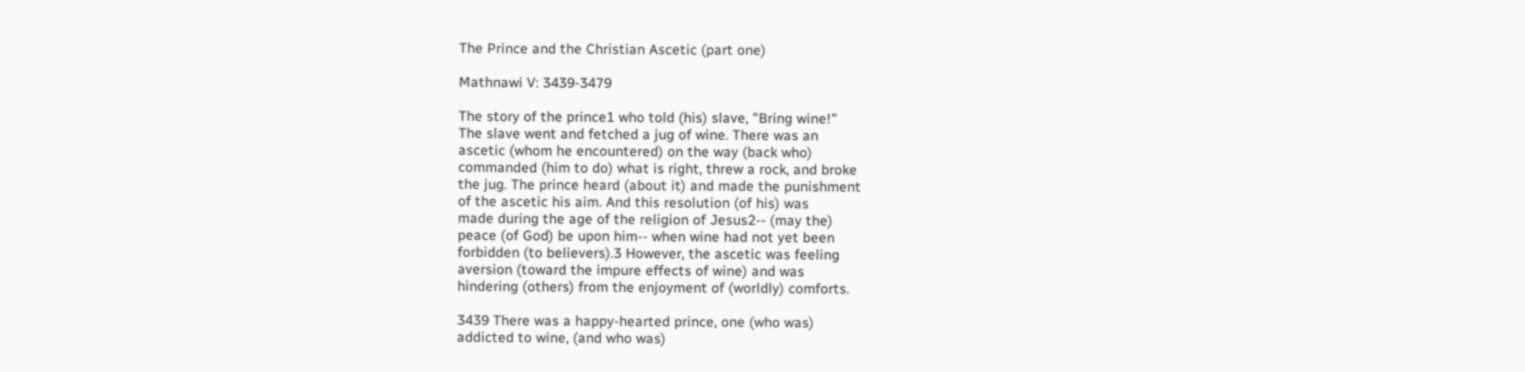The Prince and the Christian Ascetic (part one)

Mathnawi V: 3439-3479

The story of the prince1 who told (his) slave, "Bring wine!"
The slave went and fetched a jug of wine. There was an
ascetic (whom he encountered) on the way (back who)
commanded (him to do) what is right, threw a rock, and broke
the jug. The prince heard (about it) and made the punishment
of the ascetic his aim. And this resolution (of his) was
made during the age of the religion of Jesus2-- (may the)
peace (of God) be upon him-- when wine had not yet been
forbidden (to believers).3 However, the ascetic was feeling
aversion (toward the impure effects of wine) and was
hindering (others) from the enjoyment of (worldly) comforts.

3439 There was a happy-hearted prince, one (who was)
addicted to wine, (and who was)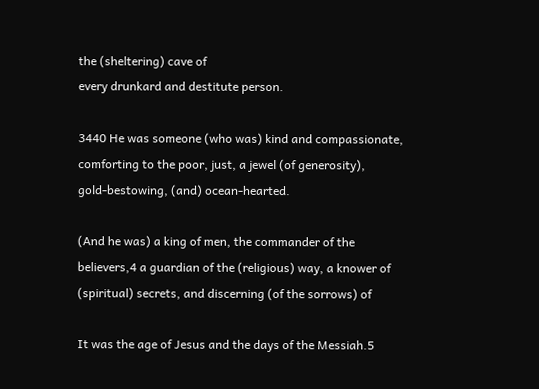the (sheltering) cave of
every drunkard and destitute person.

3440 He was someone (who was) kind and compassionate,
comforting to the poor, just, a jewel (of generosity),
gold-bestowing, (and) ocean-hearted.

(And he was) a king of men, the commander of the
believers,4 a guardian of the (religious) way, a knower of
(spiritual) secrets, and discerning (of the sorrows) of

It was the age of Jesus and the days of the Messiah.5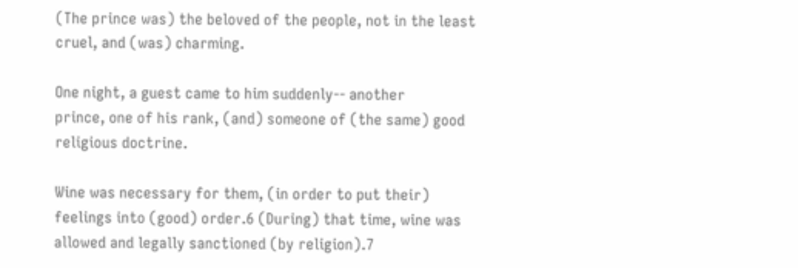(The prince was) the beloved of the people, not in the least
cruel, and (was) charming.

One night, a guest came to him suddenly-- another
prince, one of his rank, (and) someone of (the same) good
religious doctrine.

Wine was necessary for them, (in order to put their)
feelings into (good) order.6 (During) that time, wine was
allowed and legally sanctioned (by religion).7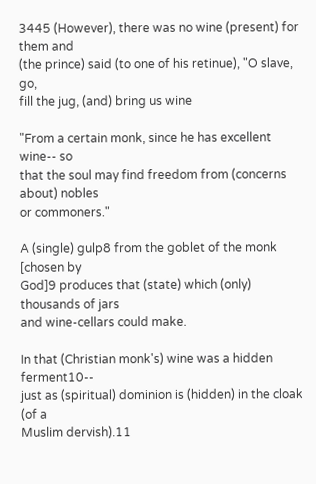3445 (However), there was no wine (present) for them and
(the prince) said (to one of his retinue), "O slave, go,
fill the jug, (and) bring us wine

"From a certain monk, since he has excellent wine-- so
that the soul may find freedom from (concerns about) nobles
or commoners."

A (single) gulp8 from the goblet of the monk [chosen by
God]9 produces that (state) which (only) thousands of jars
and wine-cellars could make.

In that (Christian monk's) wine was a hidden ferment10--
just as (spiritual) dominion is (hidden) in the cloak (of a
Muslim dervish).11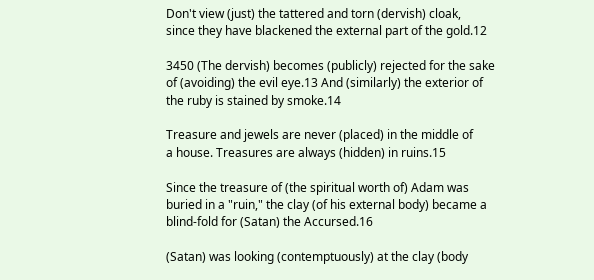Don't view (just) the tattered and torn (dervish) cloak,
since they have blackened the external part of the gold.12

3450 (The dervish) becomes (publicly) rejected for the sake
of (avoiding) the evil eye.13 And (similarly) the exterior of
the ruby is stained by smoke.14

Treasure and jewels are never (placed) in the middle of
a house. Treasures are always (hidden) in ruins.15

Since the treasure of (the spiritual worth of) Adam was
buried in a "ruin," the clay (of his external body) became a
blind-fold for (Satan) the Accursed.16

(Satan) was looking (contemptuously) at the clay (body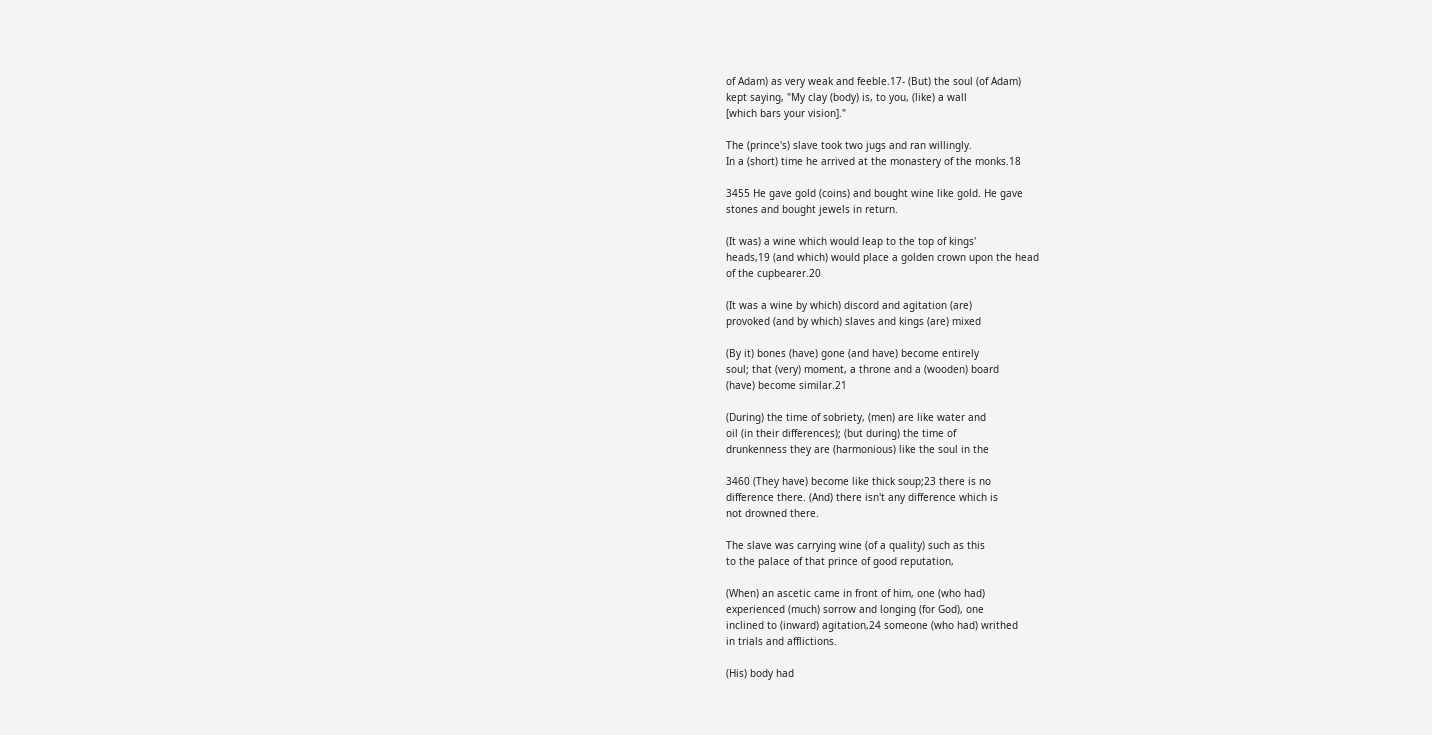of Adam) as very weak and feeble.17- (But) the soul (of Adam)
kept saying, "My clay (body) is, to you, (like) a wall
[which bars your vision]."

The (prince's) slave took two jugs and ran willingly.
In a (short) time he arrived at the monastery of the monks.18

3455 He gave gold (coins) and bought wine like gold. He gave
stones and bought jewels in return.

(It was) a wine which would leap to the top of kings'
heads,19 (and which) would place a golden crown upon the head
of the cupbearer.20

(It was a wine by which) discord and agitation (are)
provoked (and by which) slaves and kings (are) mixed

(By it) bones (have) gone (and have) become entirely
soul; that (very) moment, a throne and a (wooden) board
(have) become similar.21

(During) the time of sobriety, (men) are like water and
oil (in their differences); (but during) the time of
drunkenness they are (harmonious) like the soul in the

3460 (They have) become like thick soup;23 there is no
difference there. (And) there isn't any difference which is
not drowned there.

The slave was carrying wine (of a quality) such as this
to the palace of that prince of good reputation,

(When) an ascetic came in front of him, one (who had)
experienced (much) sorrow and longing (for God), one
inclined to (inward) agitation,24 someone (who had) writhed
in trials and afflictions.

(His) body had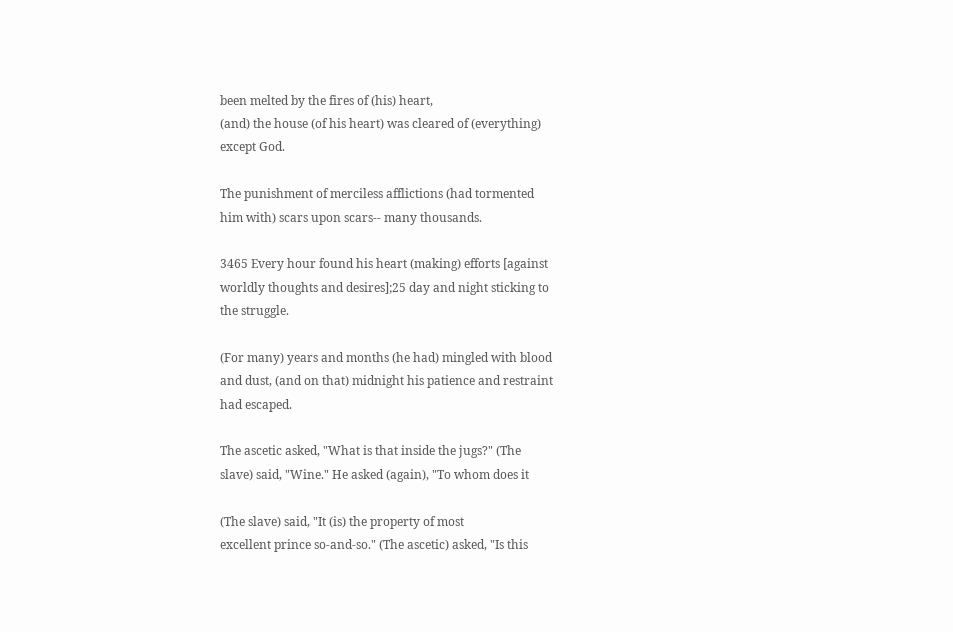been melted by the fires of (his) heart,
(and) the house (of his heart) was cleared of (everything)
except God.

The punishment of merciless afflictions (had tormented
him with) scars upon scars-- many thousands.

3465 Every hour found his heart (making) efforts [against
worldly thoughts and desires];25 day and night sticking to
the struggle.

(For many) years and months (he had) mingled with blood
and dust, (and on that) midnight his patience and restraint
had escaped.

The ascetic asked, "What is that inside the jugs?" (The
slave) said, "Wine." He asked (again), "To whom does it

(The slave) said, "It (is) the property of most
excellent prince so-and-so." (The ascetic) asked, "Is this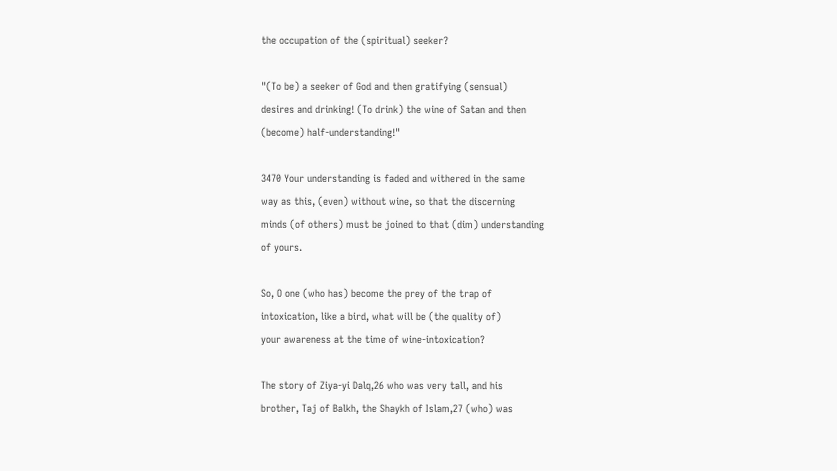the occupation of the (spiritual) seeker?

"(To be) a seeker of God and then gratifying (sensual)
desires and drinking! (To drink) the wine of Satan and then
(become) half-understanding!"

3470 Your understanding is faded and withered in the same
way as this, (even) without wine, so that the discerning
minds (of others) must be joined to that (dim) understanding
of yours.

So, O one (who has) become the prey of the trap of
intoxication, like a bird, what will be (the quality of)
your awareness at the time of wine-intoxication?

The story of Ziya-yi Dalq,26 who was very tall, and his
brother, Taj of Balkh, the Shaykh of Islam,27 (who) was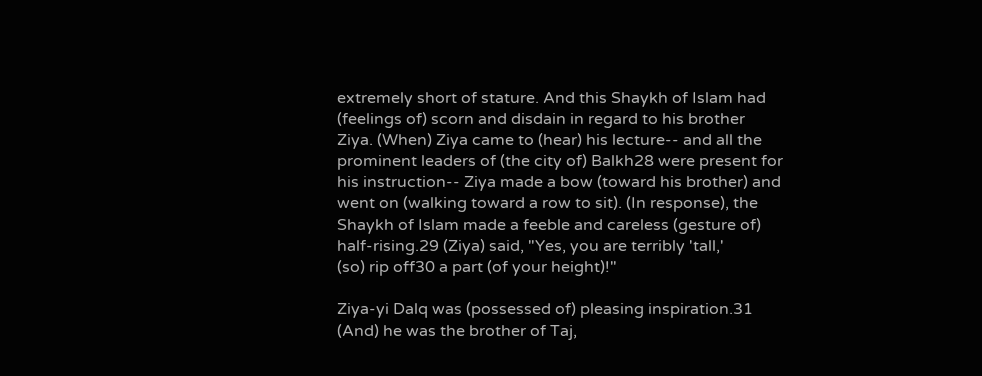extremely short of stature. And this Shaykh of Islam had
(feelings of) scorn and disdain in regard to his brother
Ziya. (When) Ziya came to (hear) his lecture-- and all the
prominent leaders of (the city of) Balkh28 were present for
his instruction-- Ziya made a bow (toward his brother) and
went on (walking toward a row to sit). (In response), the
Shaykh of Islam made a feeble and careless (gesture of)
half-rising.29 (Ziya) said, "Yes, you are terribly 'tall,'
(so) rip off30 a part (of your height)!"

Ziya-yi Dalq was (possessed of) pleasing inspiration.31
(And) he was the brother of Taj,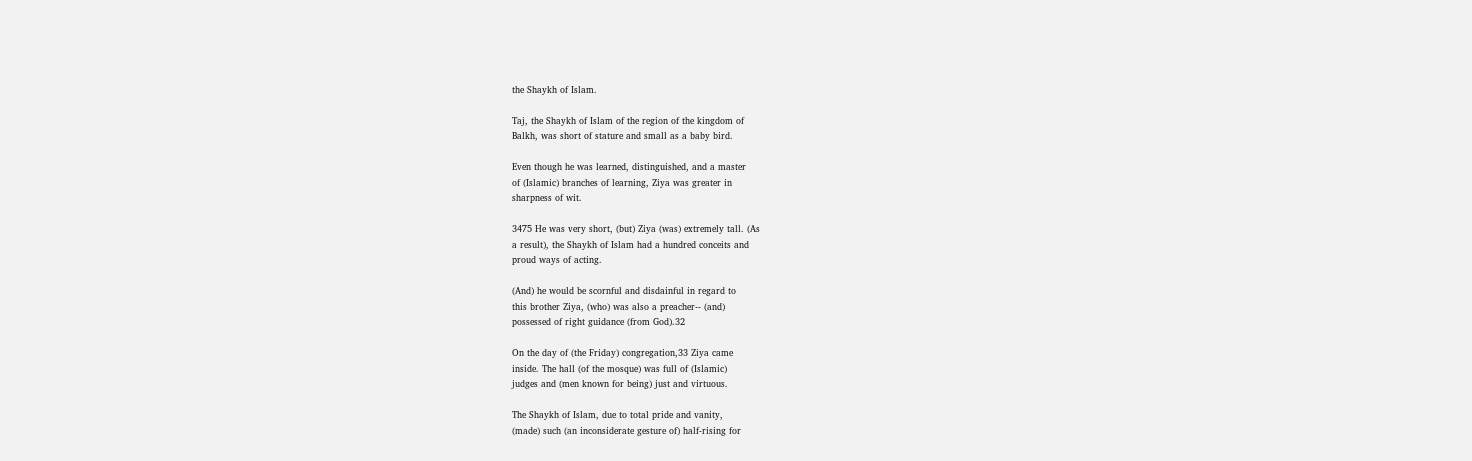the Shaykh of Islam.

Taj, the Shaykh of Islam of the region of the kingdom of
Balkh, was short of stature and small as a baby bird.

Even though he was learned, distinguished, and a master
of (Islamic) branches of learning, Ziya was greater in
sharpness of wit.

3475 He was very short, (but) Ziya (was) extremely tall. (As
a result), the Shaykh of Islam had a hundred conceits and
proud ways of acting.

(And) he would be scornful and disdainful in regard to
this brother Ziya, (who) was also a preacher-- (and)
possessed of right guidance (from God).32

On the day of (the Friday) congregation,33 Ziya came
inside. The hall (of the mosque) was full of (Islamic)
judges and (men known for being) just and virtuous.

The Shaykh of Islam, due to total pride and vanity,
(made) such (an inconsiderate gesture of) half-rising for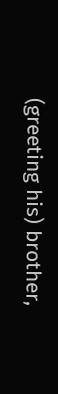(greeting his) brother,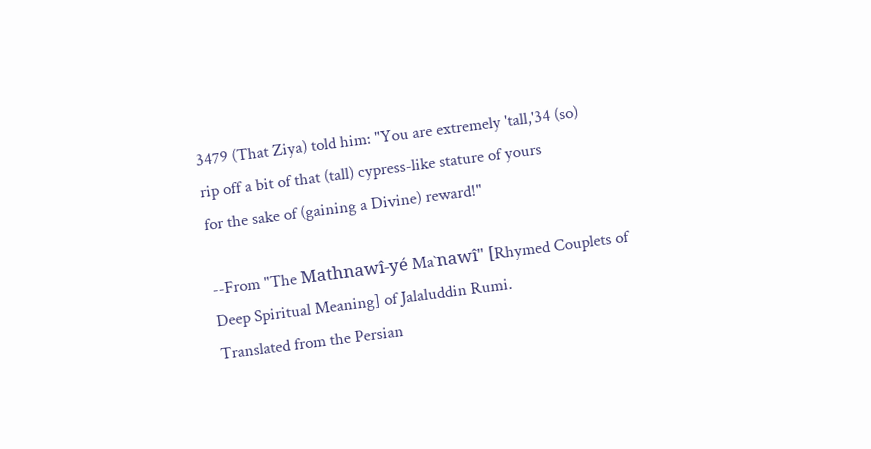3479 (That Ziya) told him: "You are extremely 'tall,'34 (so)
rip off a bit of that (tall) cypress-like stature of yours
for the sake of (gaining a Divine) reward!"

--From "The Mathnawî-yé Ma`nawî" [Rhymed Couplets of
Deep Spiritual Meaning] of Jalaluddin Rumi.
Translated from the Persian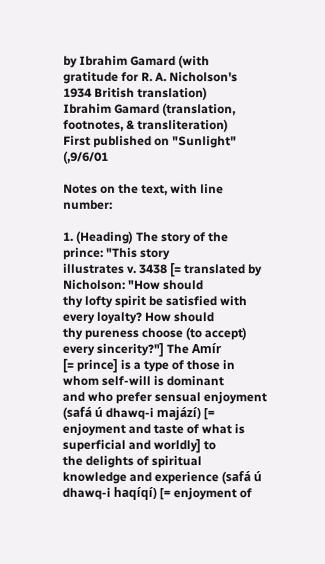by Ibrahim Gamard (with
gratitude for R. A. Nicholson's 1934 British translation)
Ibrahim Gamard (translation, footnotes, & transliteration)
First published on "Sunlight" (,9/6/01

Notes on the text, with line number:

1. (Heading) The story of the prince: "This story
illustrates v. 3438 [= translated by Nicholson: "How should
thy lofty spirit be satisfied with every loyalty? How should
thy pureness choose (to accept) every sincerity?"] The Amír
[= prince] is a type of those in whom self-will is dominant
and who prefer sensual enjoyment (safá ú dhawq-i majází) [=
enjoyment and taste of what is superficial and worldly] to
the delights of spiritual knowledge and experience (safá ú
dhawq-i haqíqí) [= enjoyment of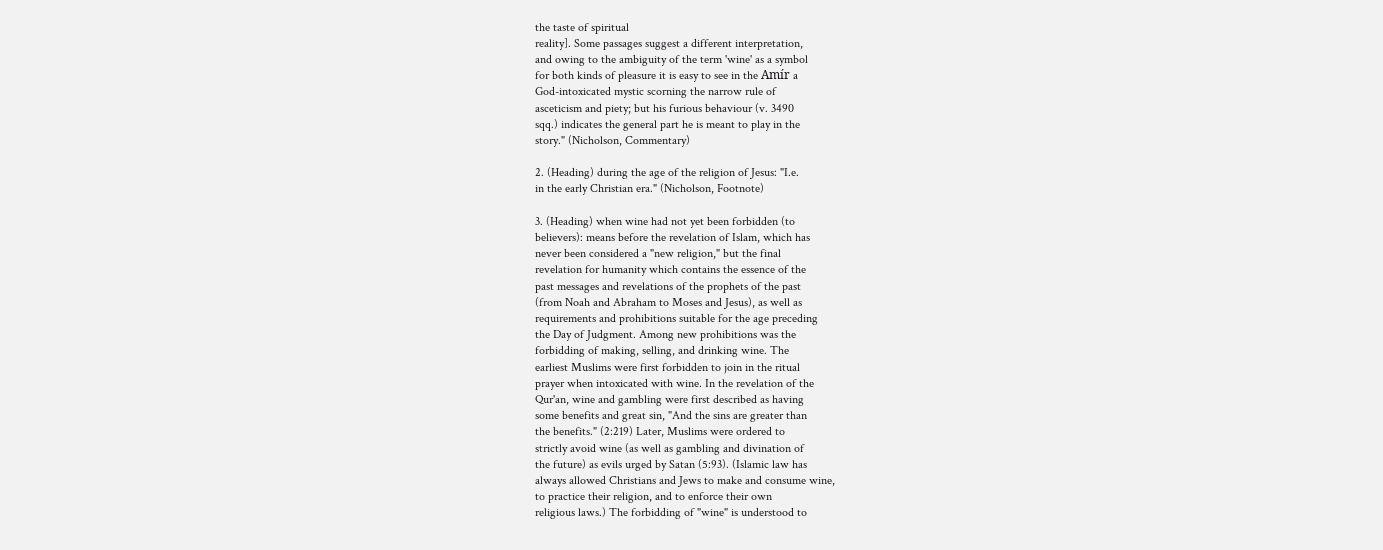the taste of spiritual
reality]. Some passages suggest a different interpretation,
and owing to the ambiguity of the term 'wine' as a symbol
for both kinds of pleasure it is easy to see in the Amír a
God-intoxicated mystic scorning the narrow rule of
asceticism and piety; but his furious behaviour (v. 3490
sqq.) indicates the general part he is meant to play in the
story." (Nicholson, Commentary)

2. (Heading) during the age of the religion of Jesus: "I.e.
in the early Christian era." (Nicholson, Footnote)

3. (Heading) when wine had not yet been forbidden (to
believers): means before the revelation of Islam, which has
never been considered a "new religion," but the final
revelation for humanity which contains the essence of the
past messages and revelations of the prophets of the past
(from Noah and Abraham to Moses and Jesus), as well as
requirements and prohibitions suitable for the age preceding
the Day of Judgment. Among new prohibitions was the
forbidding of making, selling, and drinking wine. The
earliest Muslims were first forbidden to join in the ritual
prayer when intoxicated with wine. In the revelation of the
Qur'an, wine and gambling were first described as having
some benefits and great sin, "And the sins are greater than
the benefits." (2:219) Later, Muslims were ordered to
strictly avoid wine (as well as gambling and divination of
the future) as evils urged by Satan (5:93). (Islamic law has
always allowed Christians and Jews to make and consume wine,
to practice their religion, and to enforce their own
religious laws.) The forbidding of "wine" is understood to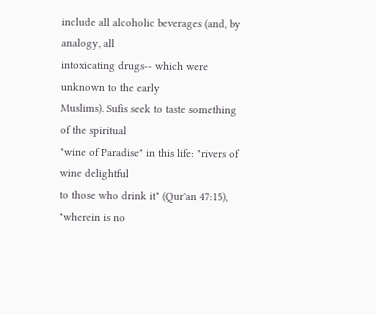include all alcoholic beverages (and, by analogy, all
intoxicating drugs-- which were unknown to the early
Muslims). Sufis seek to taste something of the spiritual
"wine of Paradise" in this life: "rivers of wine delightful
to those who drink it" (Qur'an 47:15), "wherein is no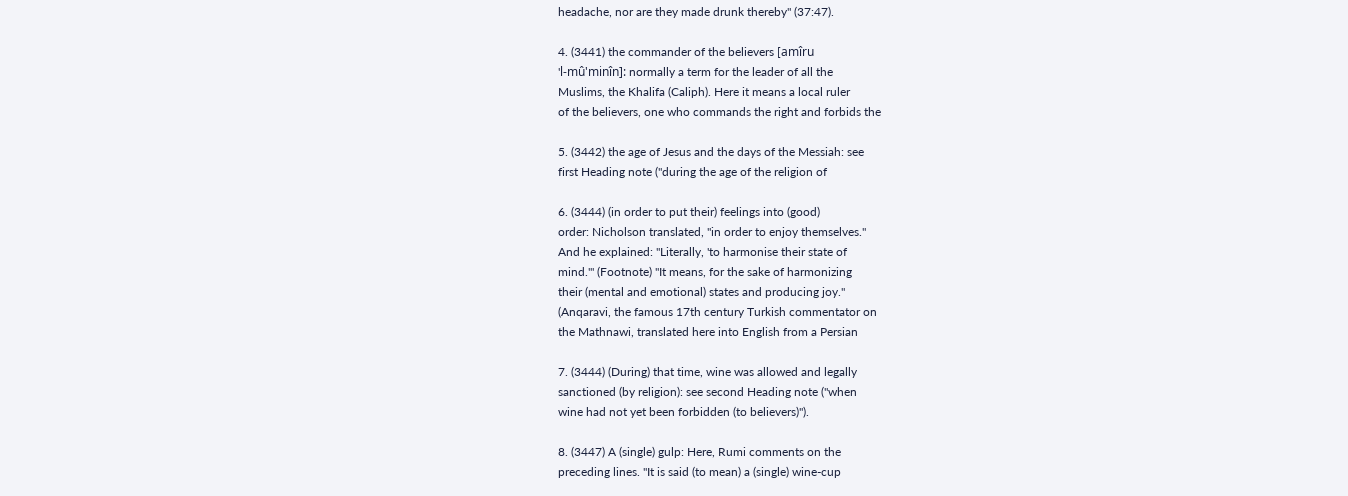headache, nor are they made drunk thereby" (37:47).

4. (3441) the commander of the believers [amîru
'l-mû'minîn]: normally a term for the leader of all the
Muslims, the Khalifa (Caliph). Here it means a local ruler
of the believers, one who commands the right and forbids the

5. (3442) the age of Jesus and the days of the Messiah: see
first Heading note ("during the age of the religion of

6. (3444) (in order to put their) feelings into (good)
order: Nicholson translated, "in order to enjoy themselves."
And he explained: "Literally, 'to harmonise their state of
mind.'" (Footnote) "It means, for the sake of harmonizing
their (mental and emotional) states and producing joy."
(Anqaravi, the famous 17th century Turkish commentator on
the Mathnawi, translated here into English from a Persian

7. (3444) (During) that time, wine was allowed and legally
sanctioned (by religion): see second Heading note ("when
wine had not yet been forbidden (to believers)").

8. (3447) A (single) gulp: Here, Rumi comments on the
preceding lines. "It is said (to mean) a (single) wine-cup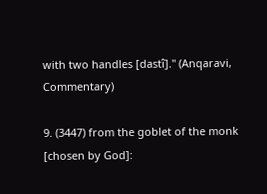with two handles [dastî]." (Anqaravi, Commentary)

9. (3447) from the goblet of the monk [chosen by God]: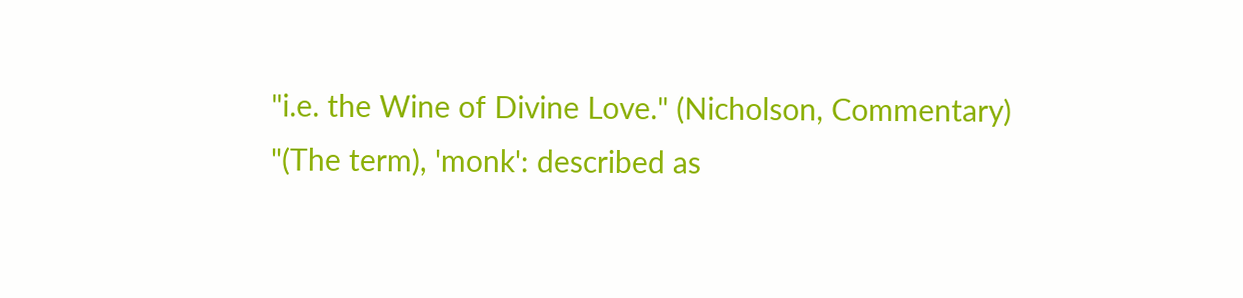"i.e. the Wine of Divine Love." (Nicholson, Commentary)
"(The term), 'monk': described as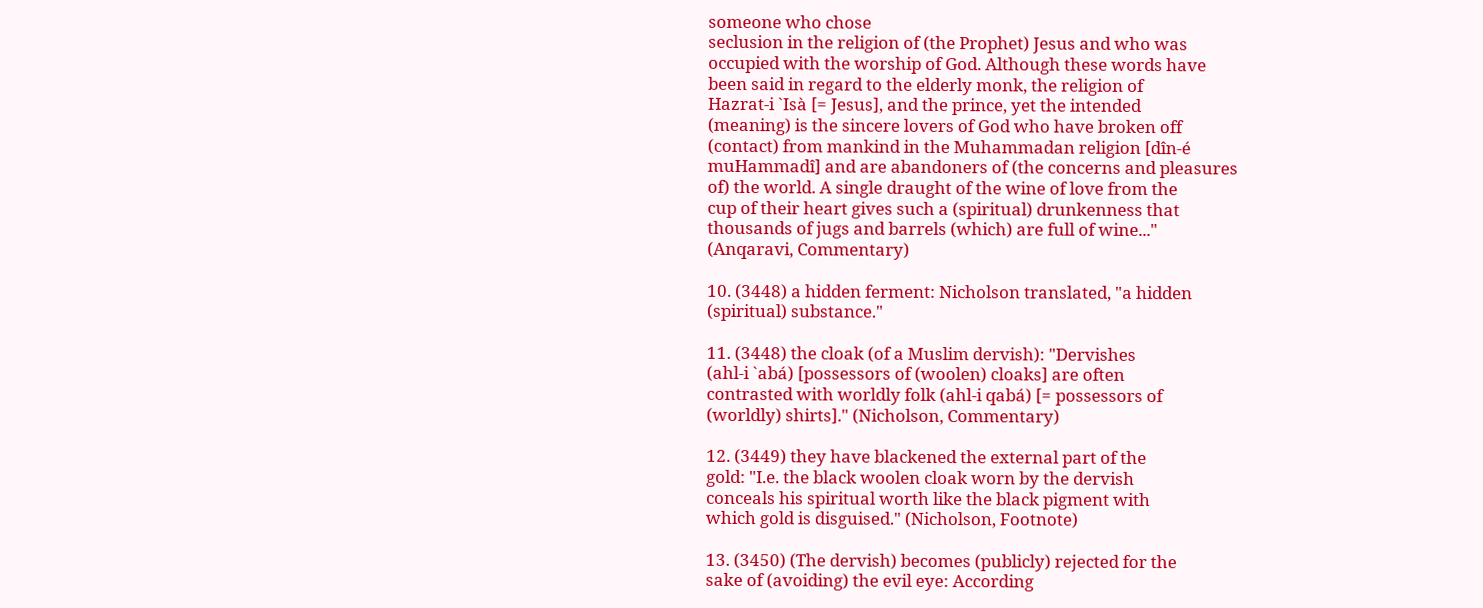someone who chose
seclusion in the religion of (the Prophet) Jesus and who was
occupied with the worship of God. Although these words have
been said in regard to the elderly monk, the religion of
Hazrat-i `Isà [= Jesus], and the prince, yet the intended
(meaning) is the sincere lovers of God who have broken off
(contact) from mankind in the Muhammadan religion [dîn-é
muHammadî] and are abandoners of (the concerns and pleasures
of) the world. A single draught of the wine of love from the
cup of their heart gives such a (spiritual) drunkenness that
thousands of jugs and barrels (which) are full of wine..."
(Anqaravi, Commentary)

10. (3448) a hidden ferment: Nicholson translated, "a hidden
(spiritual) substance."

11. (3448) the cloak (of a Muslim dervish): "Dervishes
(ahl-i `abá) [possessors of (woolen) cloaks] are often
contrasted with worldly folk (ahl-i qabá) [= possessors of
(worldly) shirts]." (Nicholson, Commentary)

12. (3449) they have blackened the external part of the
gold: "I.e. the black woolen cloak worn by the dervish
conceals his spiritual worth like the black pigment with
which gold is disguised." (Nicholson, Footnote)

13. (3450) (The dervish) becomes (publicly) rejected for the
sake of (avoiding) the evil eye: According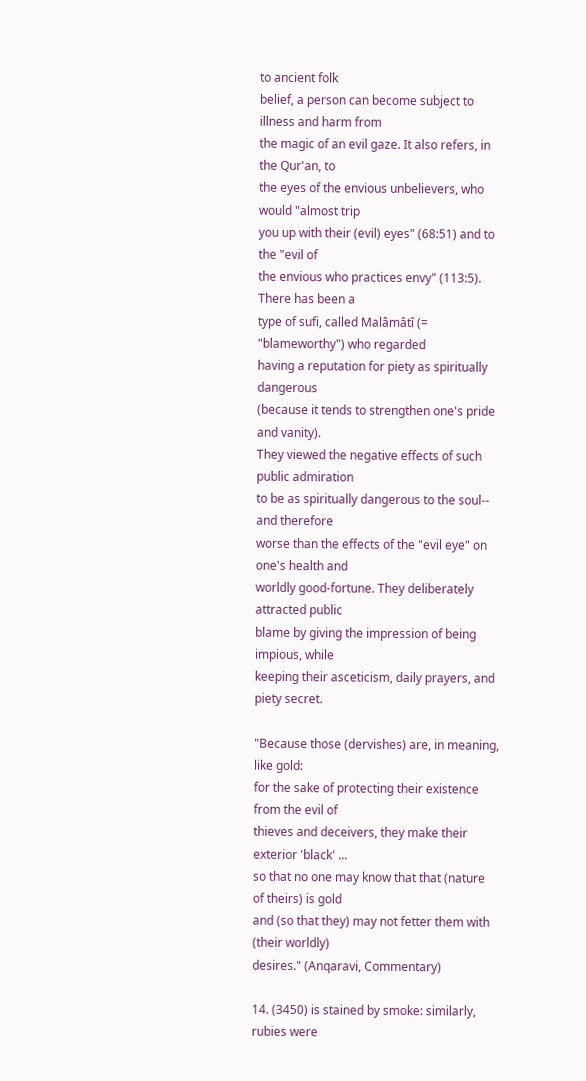to ancient folk
belief, a person can become subject to illness and harm from
the magic of an evil gaze. It also refers, in the Qur'an, to
the eyes of the envious unbelievers, who would "almost trip
you up with their (evil) eyes" (68:51) and to the "evil of
the envious who practices envy" (113:5). There has been a
type of sufi, called Malâmâtî (= "blameworthy") who regarded
having a reputation for piety as spiritually dangerous
(because it tends to strengthen one's pride and vanity).
They viewed the negative effects of such public admiration
to be as spiritually dangerous to the soul-- and therefore
worse than the effects of the "evil eye" on one's health and
worldly good-fortune. They deliberately attracted public
blame by giving the impression of being impious, while
keeping their asceticism, daily prayers, and piety secret.

"Because those (dervishes) are, in meaning, like gold:
for the sake of protecting their existence from the evil of
thieves and deceivers, they make their exterior 'black' ...
so that no one may know that that (nature of theirs) is gold
and (so that they) may not fetter them with (their worldly)
desires." (Anqaravi, Commentary)

14. (3450) is stained by smoke: similarly, rubies were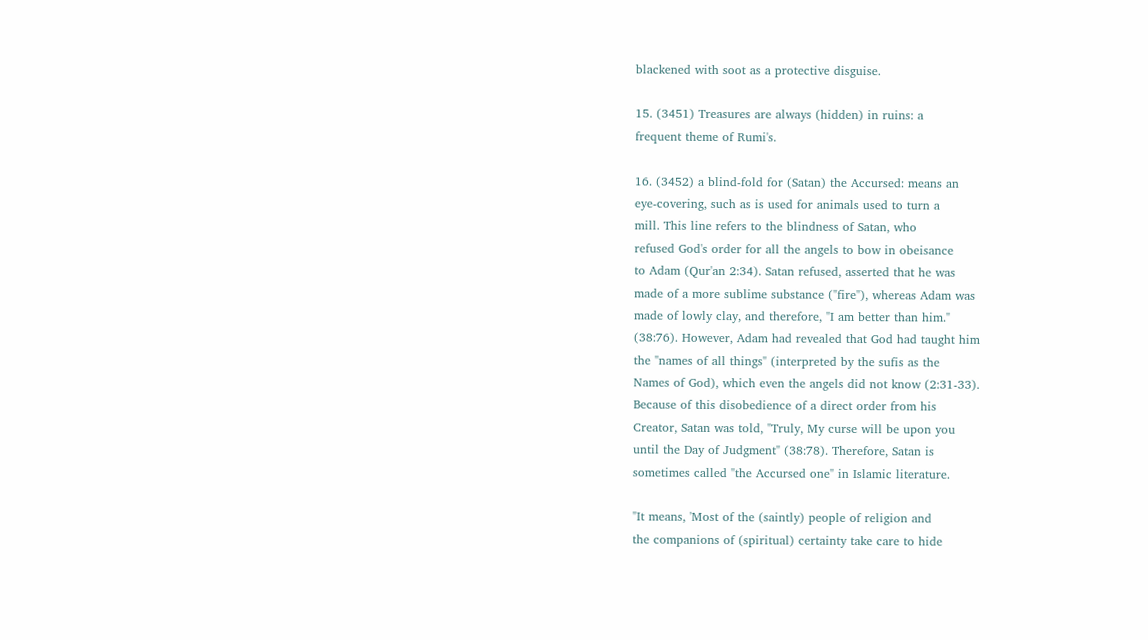blackened with soot as a protective disguise.

15. (3451) Treasures are always (hidden) in ruins: a
frequent theme of Rumi's.

16. (3452) a blind-fold for (Satan) the Accursed: means an
eye-covering, such as is used for animals used to turn a
mill. This line refers to the blindness of Satan, who
refused God's order for all the angels to bow in obeisance
to Adam (Qur'an 2:34). Satan refused, asserted that he was
made of a more sublime substance ("fire"), whereas Adam was
made of lowly clay, and therefore, "I am better than him."
(38:76). However, Adam had revealed that God had taught him
the "names of all things" (interpreted by the sufis as the
Names of God), which even the angels did not know (2:31-33).
Because of this disobedience of a direct order from his
Creator, Satan was told, "Truly, My curse will be upon you
until the Day of Judgment" (38:78). Therefore, Satan is
sometimes called "the Accursed one" in Islamic literature.

"It means, 'Most of the (saintly) people of religion and
the companions of (spiritual) certainty take care to hide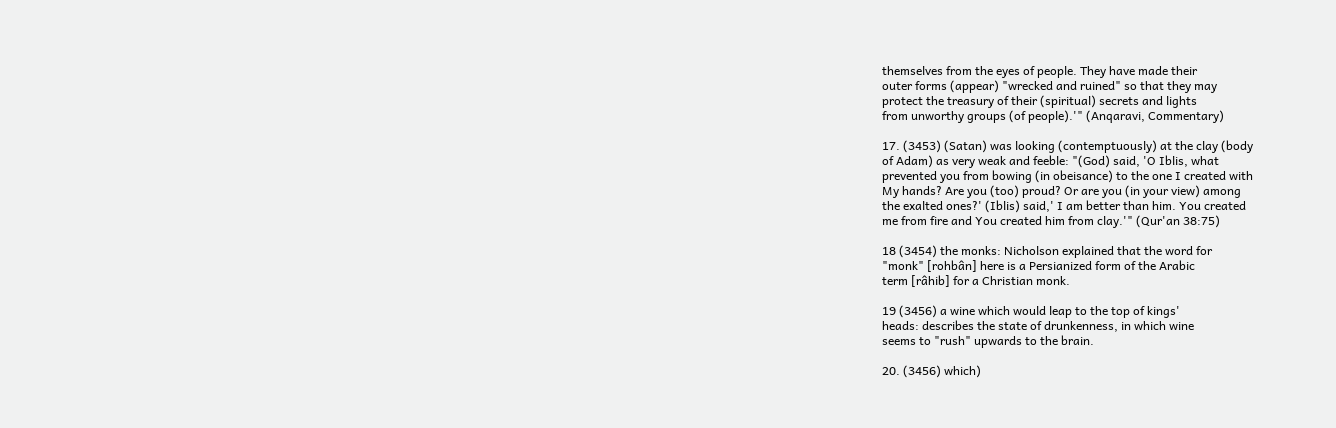themselves from the eyes of people. They have made their
outer forms (appear) "wrecked and ruined" so that they may
protect the treasury of their (spiritual) secrets and lights
from unworthy groups (of people).'" (Anqaravi, Commentary)

17. (3453) (Satan) was looking (contemptuously) at the clay (body
of Adam) as very weak and feeble: "(God) said, 'O Iblis, what
prevented you from bowing (in obeisance) to the one I created with
My hands? Are you (too) proud? Or are you (in your view) among
the exalted ones?' (Iblis) said,' I am better than him. You created
me from fire and You created him from clay.'" (Qur'an 38:75)

18 (3454) the monks: Nicholson explained that the word for
"monk" [rohbân] here is a Persianized form of the Arabic
term [râhib] for a Christian monk.

19 (3456) a wine which would leap to the top of kings'
heads: describes the state of drunkenness, in which wine
seems to "rush" upwards to the brain.

20. (3456) which)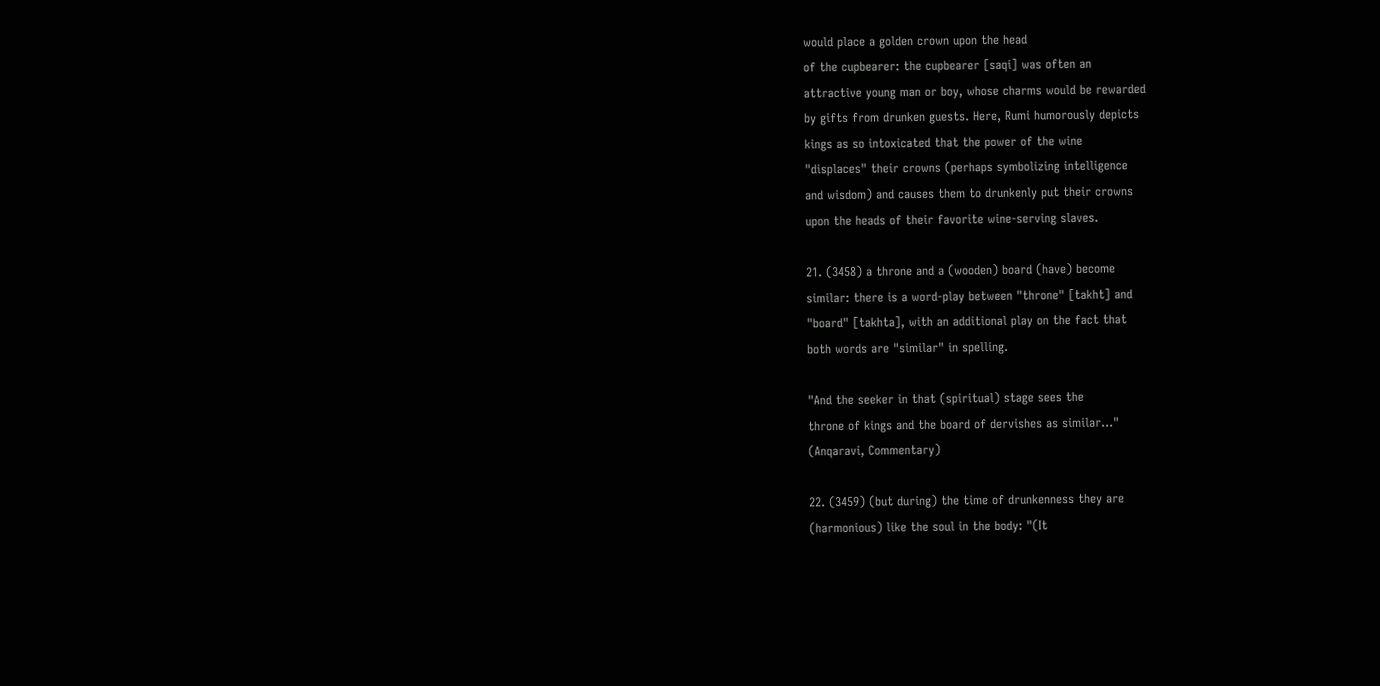would place a golden crown upon the head
of the cupbearer: the cupbearer [saqi] was often an
attractive young man or boy, whose charms would be rewarded
by gifts from drunken guests. Here, Rumi humorously depicts
kings as so intoxicated that the power of the wine
"displaces" their crowns (perhaps symbolizing intelligence
and wisdom) and causes them to drunkenly put their crowns
upon the heads of their favorite wine-serving slaves.

21. (3458) a throne and a (wooden) board (have) become
similar: there is a word-play between "throne" [takht] and
"board" [takhta], with an additional play on the fact that
both words are "similar" in spelling.

"And the seeker in that (spiritual) stage sees the
throne of kings and the board of dervishes as similar..."
(Anqaravi, Commentary)

22. (3459) (but during) the time of drunkenness they are
(harmonious) like the soul in the body: "(It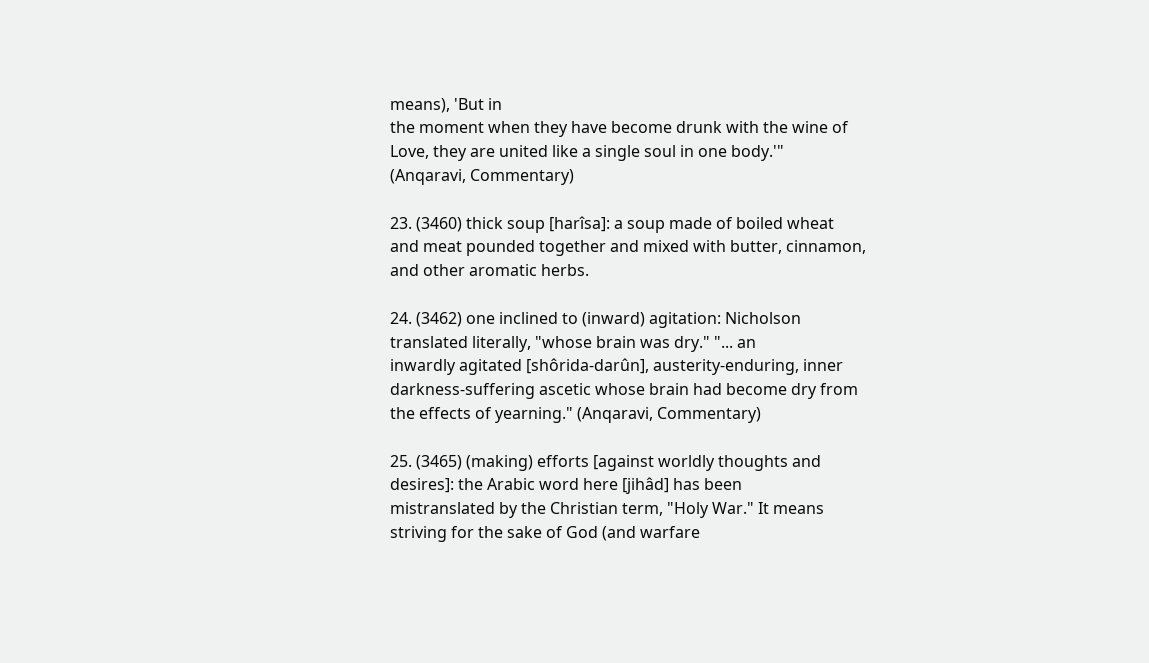means), 'But in
the moment when they have become drunk with the wine of
Love, they are united like a single soul in one body.'"
(Anqaravi, Commentary)

23. (3460) thick soup [harîsa]: a soup made of boiled wheat
and meat pounded together and mixed with butter, cinnamon,
and other aromatic herbs.

24. (3462) one inclined to (inward) agitation: Nicholson
translated literally, "whose brain was dry." "... an
inwardly agitated [shôrida-darûn], austerity-enduring, inner
darkness-suffering ascetic whose brain had become dry from
the effects of yearning." (Anqaravi, Commentary)

25. (3465) (making) efforts [against worldly thoughts and
desires]: the Arabic word here [jihâd] has been
mistranslated by the Christian term, "Holy War." It means
striving for the sake of God (and warfare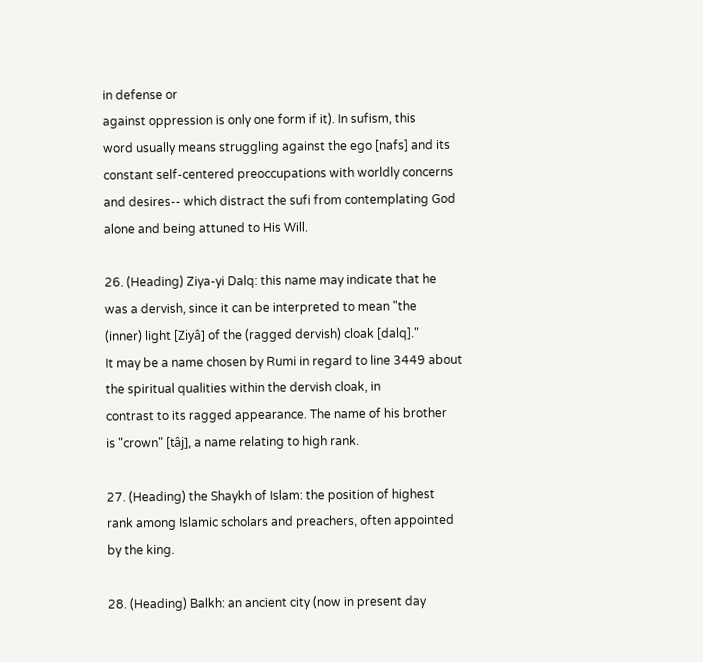in defense or
against oppression is only one form if it). In sufism, this
word usually means struggling against the ego [nafs] and its
constant self-centered preoccupations with worldly concerns
and desires-- which distract the sufi from contemplating God
alone and being attuned to His Will.

26. (Heading) Ziya-yi Dalq: this name may indicate that he
was a dervish, since it can be interpreted to mean "the
(inner) light [Ziyâ] of the (ragged dervish) cloak [dalq]."
It may be a name chosen by Rumi in regard to line 3449 about
the spiritual qualities within the dervish cloak, in
contrast to its ragged appearance. The name of his brother
is "crown" [tâj], a name relating to high rank.

27. (Heading) the Shaykh of Islam: the position of highest
rank among Islamic scholars and preachers, often appointed
by the king.

28. (Heading) Balkh: an ancient city (now in present day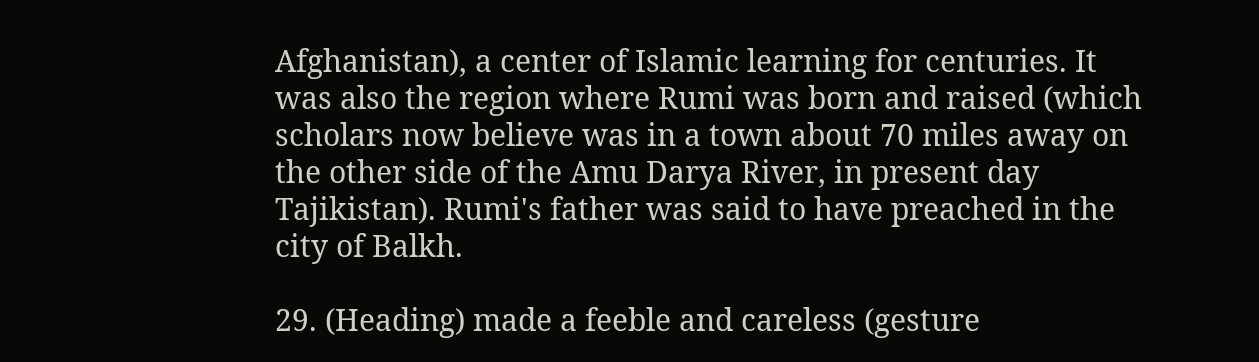Afghanistan), a center of Islamic learning for centuries. It
was also the region where Rumi was born and raised (which
scholars now believe was in a town about 70 miles away on
the other side of the Amu Darya River, in present day
Tajikistan). Rumi's father was said to have preached in the
city of Balkh.

29. (Heading) made a feeble and careless (gesture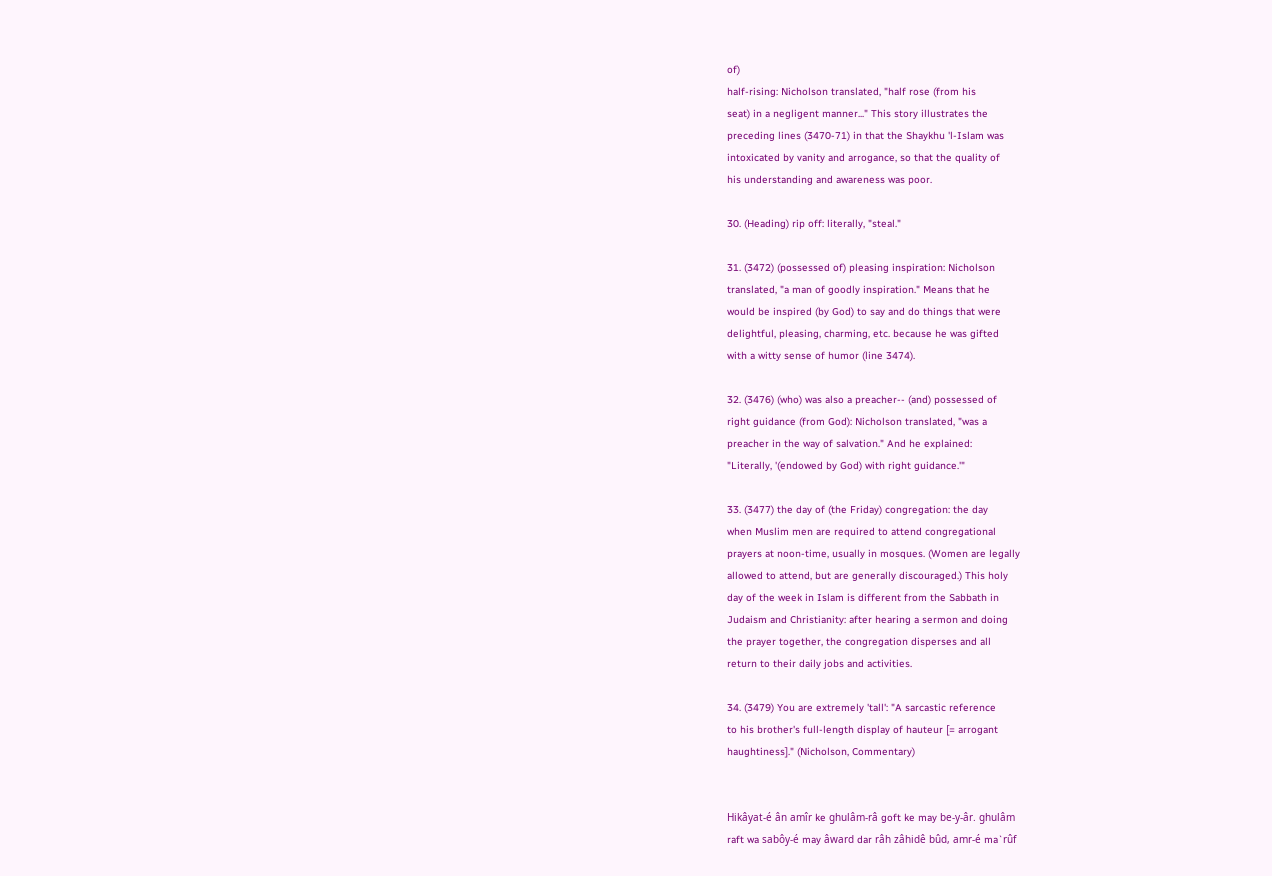of)
half-rising: Nicholson translated, "half rose (from his
seat) in a negligent manner..." This story illustrates the
preceding lines (3470-71) in that the Shaykhu 'l-Islam was
intoxicated by vanity and arrogance, so that the quality of
his understanding and awareness was poor.

30. (Heading) rip off: literally, "steal."

31. (3472) (possessed of) pleasing inspiration: Nicholson
translated, "a man of goodly inspiration." Means that he
would be inspired (by God) to say and do things that were
delightful, pleasing, charming, etc. because he was gifted
with a witty sense of humor (line 3474).

32. (3476) (who) was also a preacher-- (and) possessed of
right guidance (from God): Nicholson translated, "was a
preacher in the way of salvation." And he explained:
"Literally, '(endowed by God) with right guidance.'"

33. (3477) the day of (the Friday) congregation: the day
when Muslim men are required to attend congregational
prayers at noon-time, usually in mosques. (Women are legally
allowed to attend, but are generally discouraged.) This holy
day of the week in Islam is different from the Sabbath in
Judaism and Christianity: after hearing a sermon and doing
the prayer together, the congregation disperses and all
return to their daily jobs and activities.

34. (3479) You are extremely 'tall': "A sarcastic reference
to his brother's full-length display of hauteur [= arrogant
haughtiness]." (Nicholson, Commentary)


Hikâyat-é ân amîr ke ghulâm-râ goft ke may be-y-âr. ghulâm
raft wa sabôy-é may âward dar râh zâhidê bûd, amr-é ma`rûf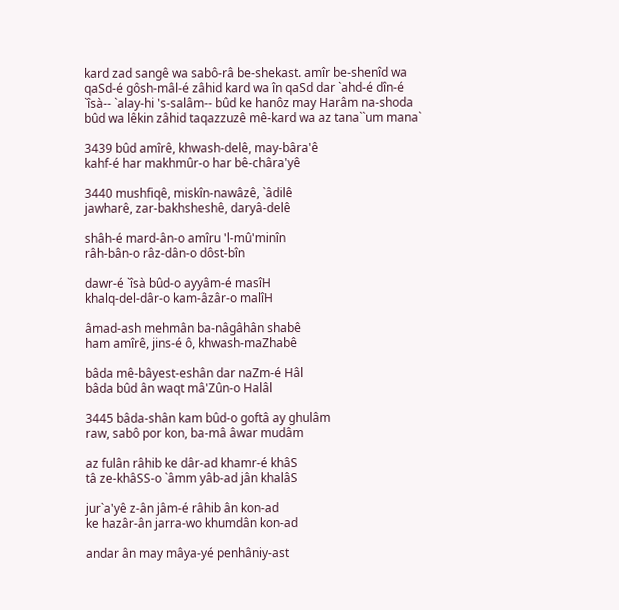kard zad sangê wa sabô-râ be-shekast. amîr be-shenîd wa
qaSd-é gôsh-mâl-é zâhid kard wa în qaSd dar `ahd-é dîn-é
`îsà-- `alay-hi 's-salâm-- bûd ke hanôz may Harâm na-shoda
bûd wa lêkin zâhid taqazzuzê mê-kard wa az tana``um mana`

3439 bûd amîrê, khwash-delê, may-bâra'ê
kahf-é har makhmûr-o har bê-châra'yê

3440 mushfiqê, miskîn-nawâzê, `âdilê
jawharê, zar-bakhsheshê, daryâ-delê

shâh-é mard-ân-o amîru 'l-mû'minîn
râh-bân-o râz-dân-o dôst-bîn

dawr-é `îsà bûd-o ayyâm-é masîH
khalq-del-dâr-o kam-âzâr-o malîH

âmad-ash mehmân ba-nâgâhân shabê
ham amîrê, jins-é ô, khwash-maZhabê

bâda mê-bâyest-eshân dar naZm-é Hâl
bâda bûd ân waqt mâ'Zûn-o Halâl

3445 bâda-shân kam bûd-o goftâ ay ghulâm
raw, sabô por kon, ba-mâ âwar mudâm

az fulân râhib ke dâr-ad khamr-é khâS
tâ ze-khâSS-o `âmm yâb-ad jân khalâS

jur`a'yê z-ân jâm-é râhib ân kon-ad
ke hazâr-ân jarra-wo khumdân kon-ad

andar ân may mâya-yé penhâniy-ast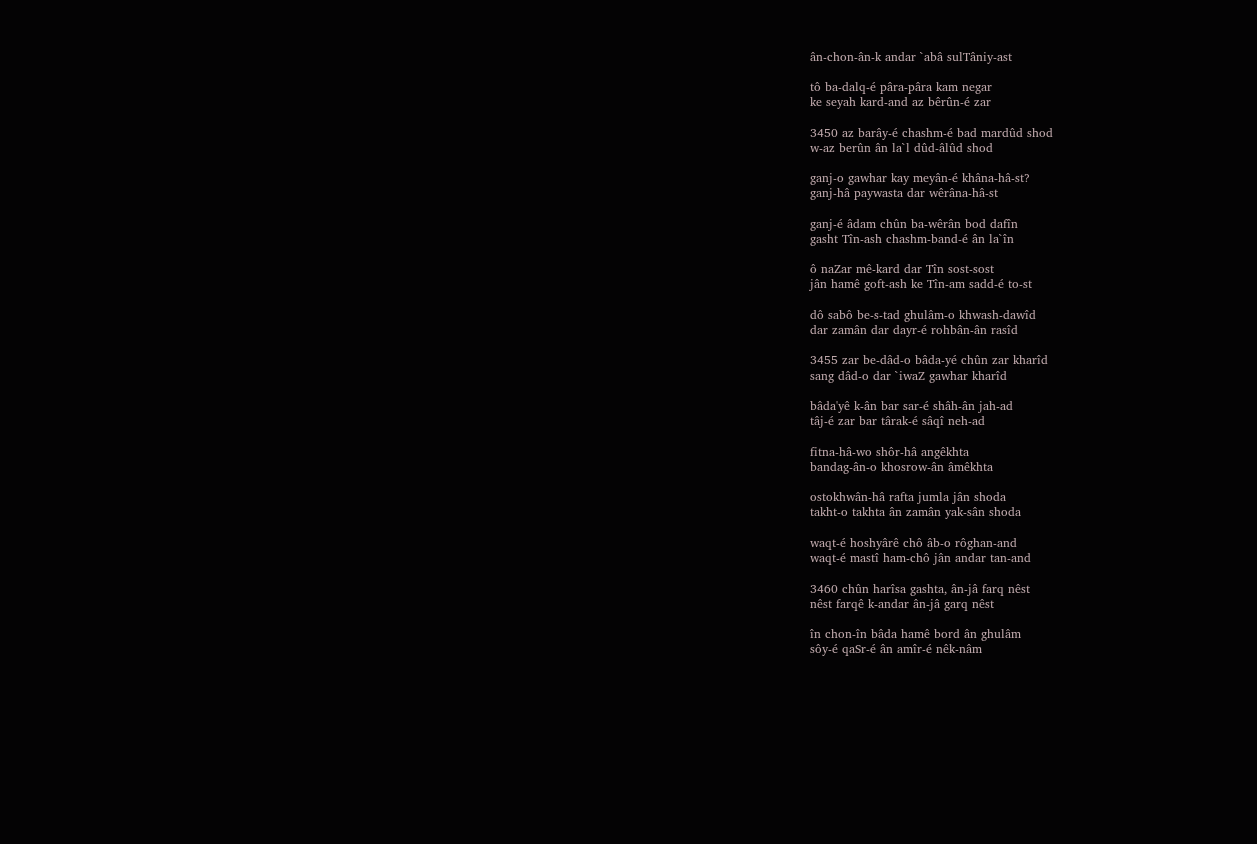ân-chon-ân-k andar `abâ sulTâniy-ast

tô ba-dalq-é pâra-pâra kam negar
ke seyah kard-and az bêrûn-é zar

3450 az barây-é chashm-é bad mardûd shod
w-az berûn ân la`l dûd-âlûd shod

ganj-o gawhar kay meyân-é khâna-hâ-st?
ganj-hâ paywasta dar wêrâna-hâ-st

ganj-é âdam chûn ba-wêrân bod dafîn
gasht Tîn-ash chashm-band-é ân la`în

ô naZar mê-kard dar Tîn sost-sost
jân hamê goft-ash ke Tîn-am sadd-é to-st

dô sabô be-s-tad ghulâm-o khwash-dawîd
dar zamân dar dayr-é rohbân-ân rasîd

3455 zar be-dâd-o bâda-yé chûn zar kharîd
sang dâd-o dar `iwaZ gawhar kharîd

bâda'yê k-ân bar sar-é shâh-ân jah-ad
tâj-é zar bar târak-é sâqî neh-ad

fitna-hâ-wo shôr-hâ angêkhta
bandag-ân-o khosrow-ân âmêkhta

ostokhwân-hâ rafta jumla jân shoda
takht-o takhta ân zamân yak-sân shoda

waqt-é hoshyârê chô âb-o rôghan-and
waqt-é mastî ham-chô jân andar tan-and

3460 chûn harîsa gashta, ân-jâ farq nêst
nêst farqê k-andar ân-jâ garq nêst

în chon-în bâda hamê bord ân ghulâm
sôy-é qaSr-é ân amîr-é nêk-nâm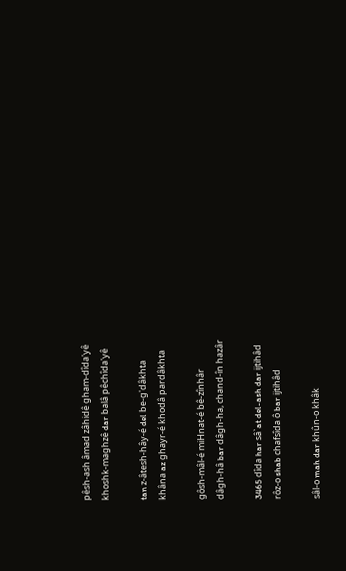pêsh-ash âmad zâhidê gham-dîda'yê
khoshk-maghzê dar balâ pêchîda'yê

tan z-âtesh-hây-é del be-g'dâkhta
khâna az ghayr-é khodâ pardâkhta

gôsh-mâl-é miHnat-é bê-zînhâr
dâgh-hâ bar dâgh-ha, chand-în hazâr

3465 dîda har sâ`at del-ash dar ijtihâd
rôz-o shab chafsîda ô bar ijtihâd

sâl-o mah dar khûn-o khâk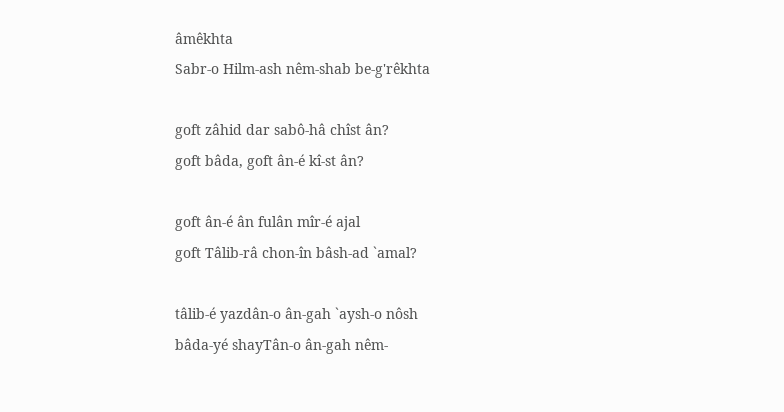âmêkhta
Sabr-o Hilm-ash nêm-shab be-g'rêkhta

goft zâhid dar sabô-hâ chîst ân?
goft bâda, goft ân-é kî-st ân?

goft ân-é ân fulân mîr-é ajal
goft Tâlib-râ chon-în bâsh-ad `amal?

tâlib-é yazdân-o ân-gah `aysh-o nôsh
bâda-yé shayTân-o ân-gah nêm-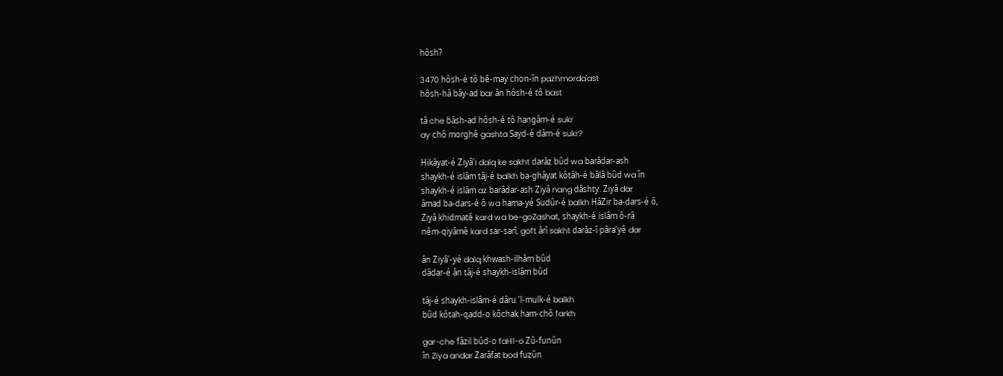hôsh?

3470 hôsh-é tô bê-may chon-în pazhmorda'ast
hôsh-hâ bây-ad bar ân hôsh-é tô bast

tâ che bâsh-ad hôsh-é tô hangâm-é sukr
ay chô morghê gashta Sayd-é dâm-é sukr?

Hikâyat-é Ziyâ'i dalq ke sakht darâz bûd wa barâdar-ash
shaykh-é islâm tâj-é balkh ba-ghâyat kôtâh-é bâlâ bûd wa în
shaykh-é islâm az barâdar-ash Ziyâ nang dâshty. Ziyâ dar
âmad ba-dars-é ô wa hama-yé Sudûr-é balkh HâZir ba-dars-é ô,
Ziyâ khidmatê kard wa be-goZashat, shaykh-é islâm ô-râ
nêm-qiyâmê kard sar-sarî, goft ârî sakht darâz-î pâra'yê dar

ân Ziyâ'-yé dalq khwash-ilhâm bûd
dâdar-é ân tâj-é shaykh-islâm bûd

tâj-é shaykh-islâm-é dâru 'l-mulk-é balkh
bûd kôtah-qadd-o kôchak ham-chô farkh

gar-che fâzil bûd-o faHl-o Zû-funûn
în Ziya andar Zarâfat bod fuzûn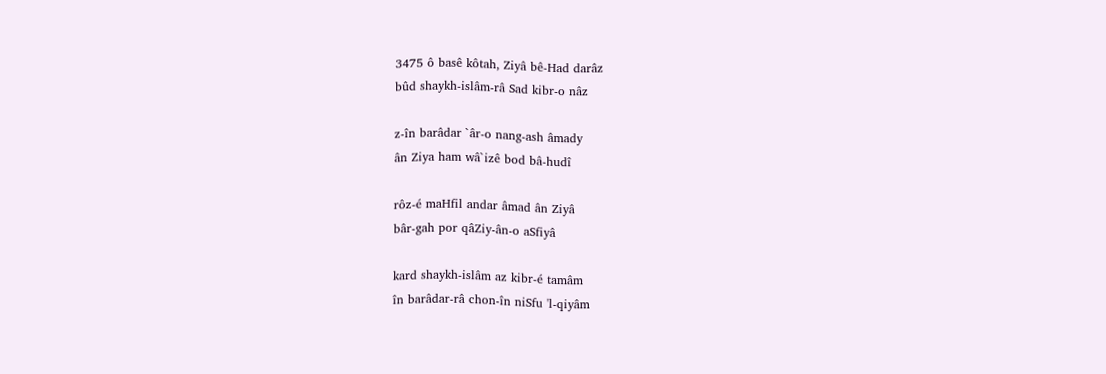3475 ô basê kôtah, Ziyâ bê-Had darâz
bûd shaykh-islâm-râ Sad kibr-o nâz

z-în barâdar `âr-o nang-ash âmady
ân Ziya ham wâ`izê bod bâ-hudî

rôz-é maHfil andar âmad ân Ziyâ
bâr-gah por qâZiy-ân-o aSfiyâ

kard shaykh-islâm az kibr-é tamâm
în barâdar-râ chon-în niSfu 'l-qiyâm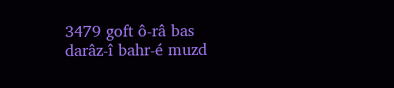3479 goft ô-râ bas darâz-î bahr-é muzd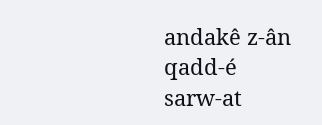andakê z-ân qadd-é sarw-at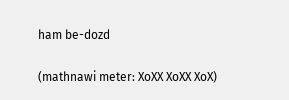ham be-dozd

(mathnawi meter: XoXX XoXX XoX)